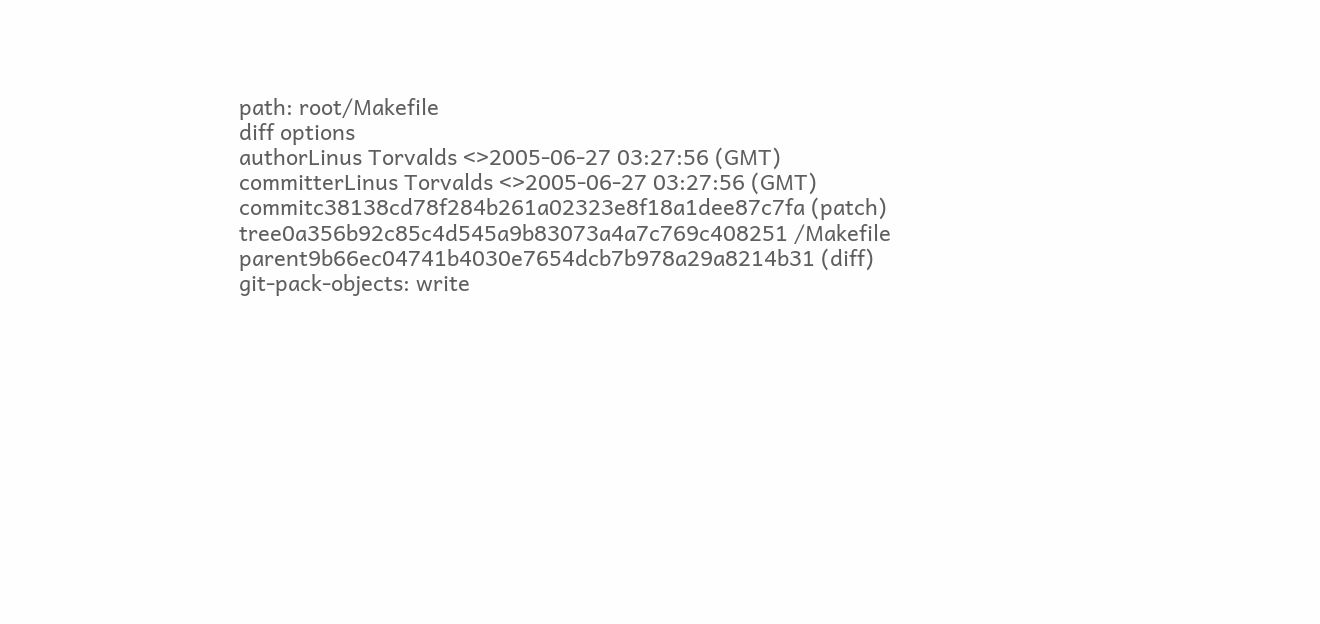path: root/Makefile
diff options
authorLinus Torvalds <>2005-06-27 03:27:56 (GMT)
committerLinus Torvalds <>2005-06-27 03:27:56 (GMT)
commitc38138cd78f284b261a02323e8f18a1dee87c7fa (patch)
tree0a356b92c85c4d545a9b83073a4a7c769c408251 /Makefile
parent9b66ec04741b4030e7654dcb7b978a29a8214b31 (diff)
git-pack-objects: write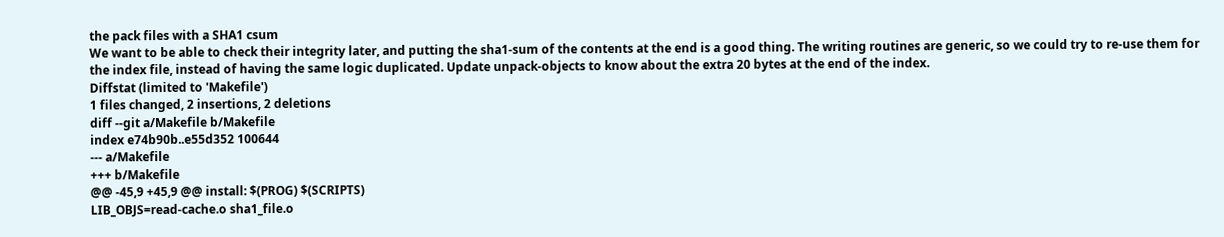the pack files with a SHA1 csum
We want to be able to check their integrity later, and putting the sha1-sum of the contents at the end is a good thing. The writing routines are generic, so we could try to re-use them for the index file, instead of having the same logic duplicated. Update unpack-objects to know about the extra 20 bytes at the end of the index.
Diffstat (limited to 'Makefile')
1 files changed, 2 insertions, 2 deletions
diff --git a/Makefile b/Makefile
index e74b90b..e55d352 100644
--- a/Makefile
+++ b/Makefile
@@ -45,9 +45,9 @@ install: $(PROG) $(SCRIPTS)
LIB_OBJS=read-cache.o sha1_file.o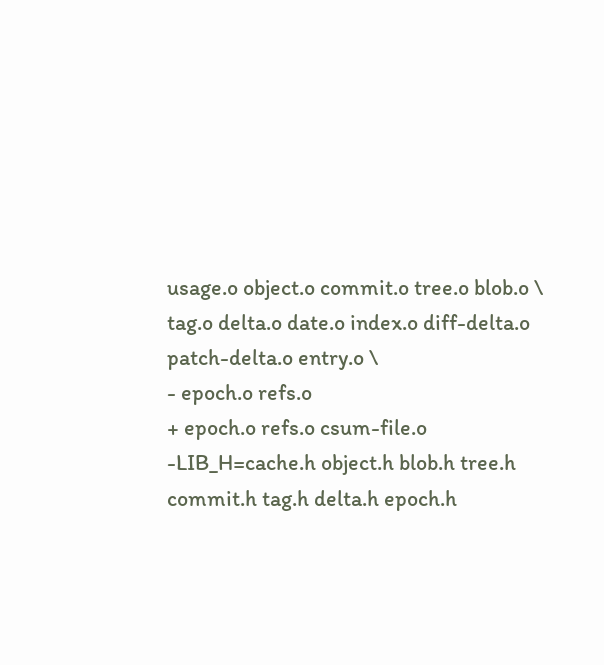usage.o object.o commit.o tree.o blob.o \
tag.o delta.o date.o index.o diff-delta.o patch-delta.o entry.o \
- epoch.o refs.o
+ epoch.o refs.o csum-file.o
-LIB_H=cache.h object.h blob.h tree.h commit.h tag.h delta.h epoch.h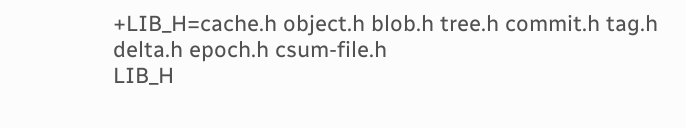+LIB_H=cache.h object.h blob.h tree.h commit.h tag.h delta.h epoch.h csum-file.h
LIB_H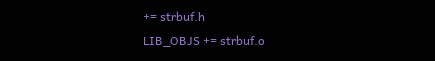+= strbuf.h
LIB_OBJS += strbuf.o